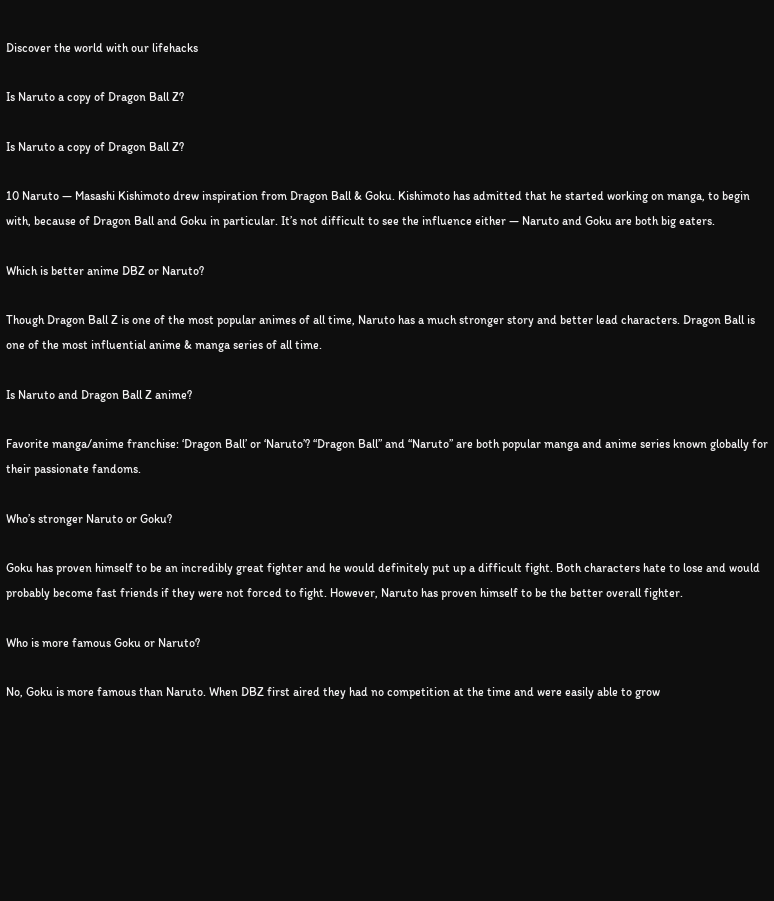Discover the world with our lifehacks

Is Naruto a copy of Dragon Ball Z?

Is Naruto a copy of Dragon Ball Z?

10 Naruto — Masashi Kishimoto drew inspiration from Dragon Ball & Goku. Kishimoto has admitted that he started working on manga, to begin with, because of Dragon Ball and Goku in particular. It’s not difficult to see the influence either — Naruto and Goku are both big eaters.

Which is better anime DBZ or Naruto?

Though Dragon Ball Z is one of the most popular animes of all time, Naruto has a much stronger story and better lead characters. Dragon Ball is one of the most influential anime & manga series of all time.

Is Naruto and Dragon Ball Z anime?

Favorite manga/anime franchise: ‘Dragon Ball’ or ‘Naruto’? “Dragon Ball” and “Naruto” are both popular manga and anime series known globally for their passionate fandoms.

Who’s stronger Naruto or Goku?

Goku has proven himself to be an incredibly great fighter and he would definitely put up a difficult fight. Both characters hate to lose and would probably become fast friends if they were not forced to fight. However, Naruto has proven himself to be the better overall fighter.

Who is more famous Goku or Naruto?

No, Goku is more famous than Naruto. When DBZ first aired they had no competition at the time and were easily able to grow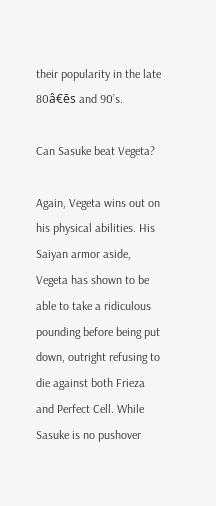their popularity in the late 80â€ēs and 90’s.

Can Sasuke beat Vegeta?

Again, Vegeta wins out on his physical abilities. His Saiyan armor aside, Vegeta has shown to be able to take a ridiculous pounding before being put down, outright refusing to die against both Frieza and Perfect Cell. While Sasuke is no pushover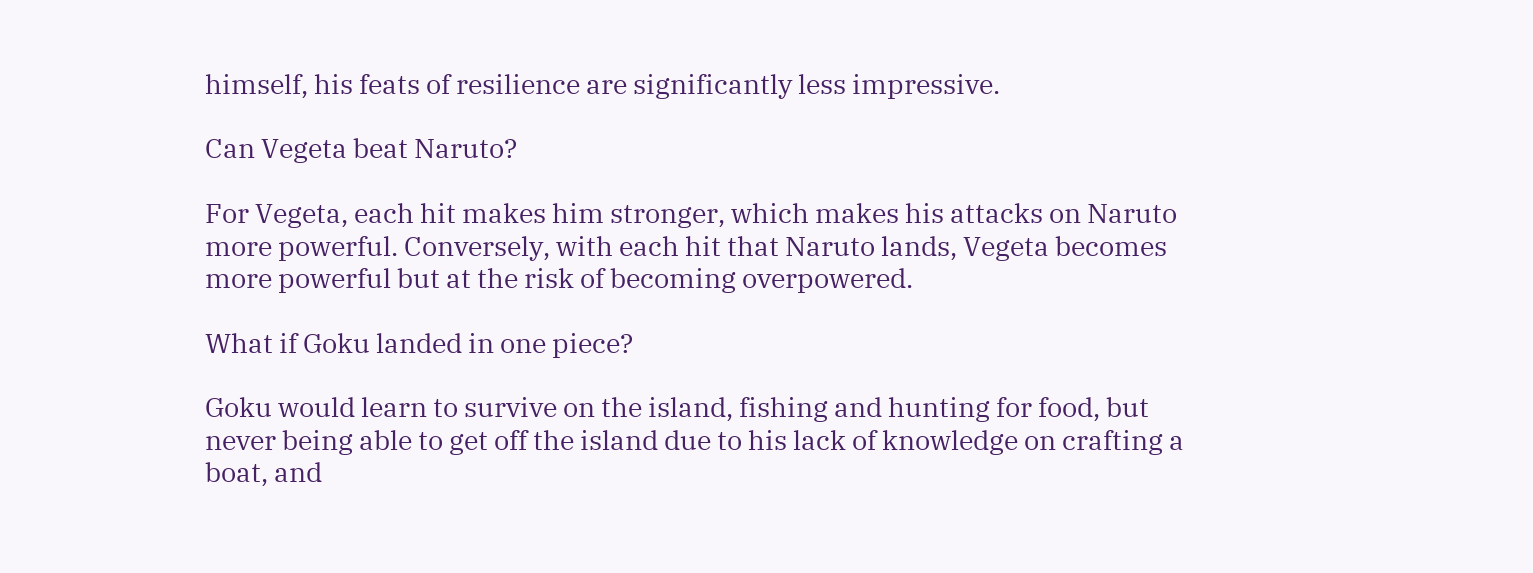himself, his feats of resilience are significantly less impressive.

Can Vegeta beat Naruto?

For Vegeta, each hit makes him stronger, which makes his attacks on Naruto more powerful. Conversely, with each hit that Naruto lands, Vegeta becomes more powerful but at the risk of becoming overpowered.

What if Goku landed in one piece?

Goku would learn to survive on the island, fishing and hunting for food, but never being able to get off the island due to his lack of knowledge on crafting a boat, and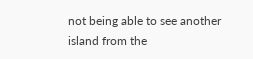not being able to see another island from the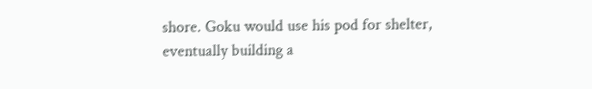shore. Goku would use his pod for shelter, eventually building a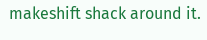makeshift shack around it.